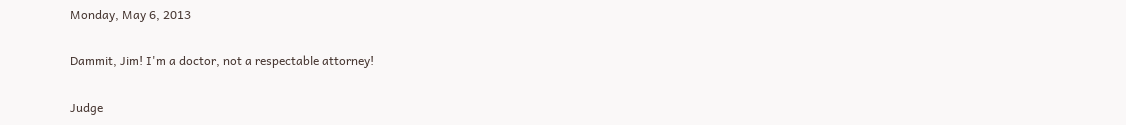Monday, May 6, 2013

Dammit, Jim! I'm a doctor, not a respectable attorney!

Judge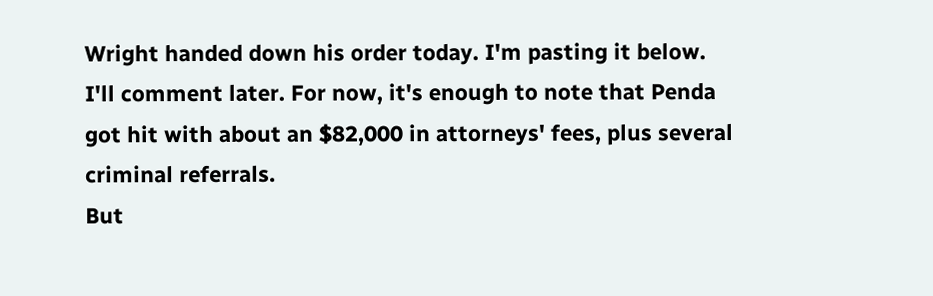Wright handed down his order today. I'm pasting it below. I'll comment later. For now, it's enough to note that Penda got hit with about an $82,000 in attorneys' fees, plus several criminal referrals.
But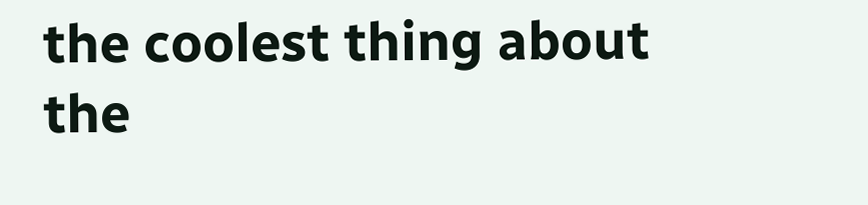the coolest thing about the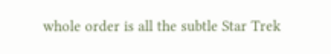whole order is all the subtle Star Trek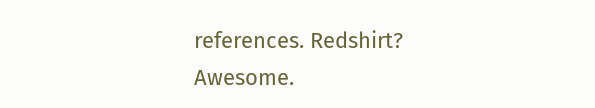references. Redshirt? Awesome.